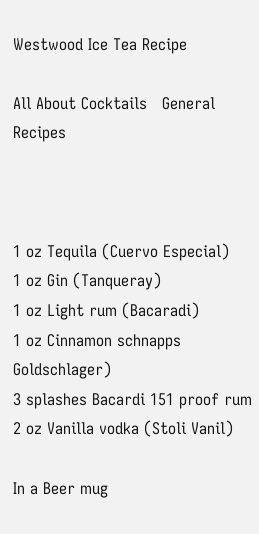Westwood Ice Tea Recipe

All About Cocktails   General Recipes



1 oz Tequila (Cuervo Especial)
1 oz Gin (Tanqueray)
1 oz Light rum (Bacaradi)
1 oz Cinnamon schnapps Goldschlager)
3 splashes Bacardi 151 proof rum
2 oz Vanilla vodka (Stoli Vanil)

In a Beer mug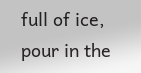full of ice, pour in the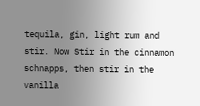tequila, gin, light rum and stir. Now Stir in the cinnamon schnapps, then stir in the vanilla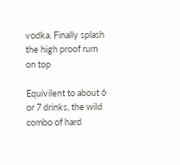vodka. Finally splash the high proof rum on top

Equivilent to about 6 or 7 drinks, the wild combo of hard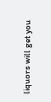liquors will get you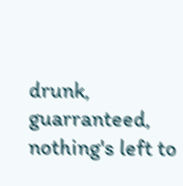drunk, guarranteed, nothing's left to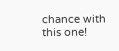chance with this one!